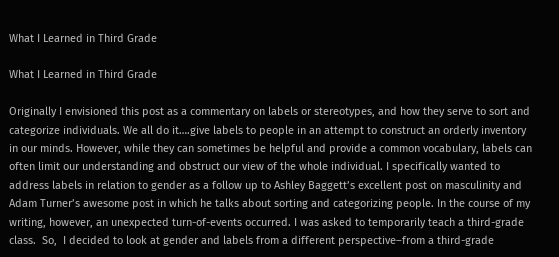What I Learned in Third Grade

What I Learned in Third Grade

Originally I envisioned this post as a commentary on labels or stereotypes, and how they serve to sort and categorize individuals. We all do it….give labels to people in an attempt to construct an orderly inventory in our minds. However, while they can sometimes be helpful and provide a common vocabulary, labels can often limit our understanding and obstruct our view of the whole individual. I specifically wanted to address labels in relation to gender as a follow up to Ashley Baggett’s excellent post on masculinity and Adam Turner’s awesome post in which he talks about sorting and categorizing people. In the course of my writing, however, an unexpected turn-of-events occurred. I was asked to temporarily teach a third-grade class.  So,  I decided to look at gender and labels from a different perspective–from a third-grade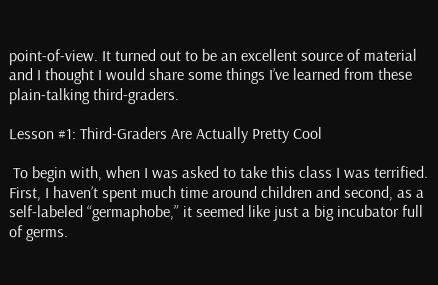point-of-view. It turned out to be an excellent source of material and I thought I would share some things I’ve learned from these plain-talking third-graders.

Lesson #1: Third-Graders Are Actually Pretty Cool

 To begin with, when I was asked to take this class I was terrified. First, I haven’t spent much time around children and second, as a self-labeled “germaphobe,” it seemed like just a big incubator full of germs.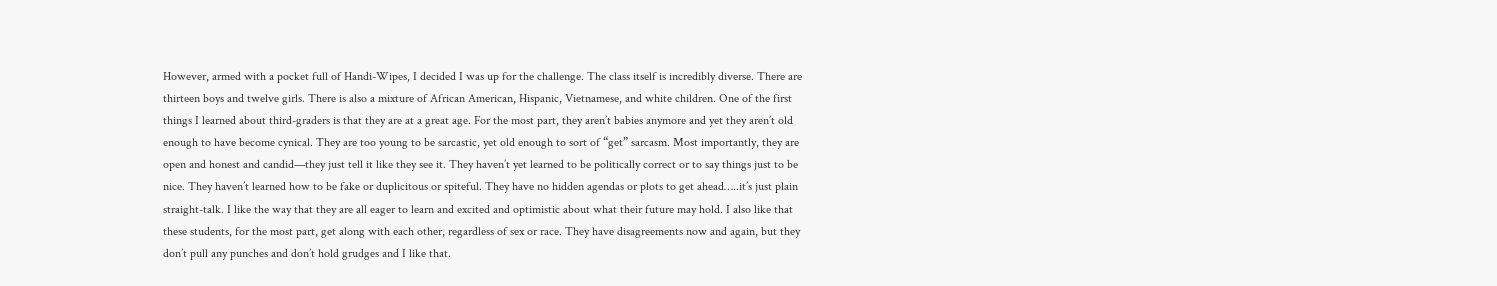However, armed with a pocket full of Handi-Wipes, I decided I was up for the challenge. The class itself is incredibly diverse. There are thirteen boys and twelve girls. There is also a mixture of African American, Hispanic, Vietnamese, and white children. One of the first things I learned about third-graders is that they are at a great age. For the most part, they aren’t babies anymore and yet they aren’t old enough to have become cynical. They are too young to be sarcastic, yet old enough to sort of “get” sarcasm. Most importantly, they are open and honest and candid—they just tell it like they see it. They haven’t yet learned to be politically correct or to say things just to be nice. They haven’t learned how to be fake or duplicitous or spiteful. They have no hidden agendas or plots to get ahead…..it’s just plain straight-talk. I like the way that they are all eager to learn and excited and optimistic about what their future may hold. I also like that these students, for the most part, get along with each other, regardless of sex or race. They have disagreements now and again, but they don’t pull any punches and don’t hold grudges and I like that.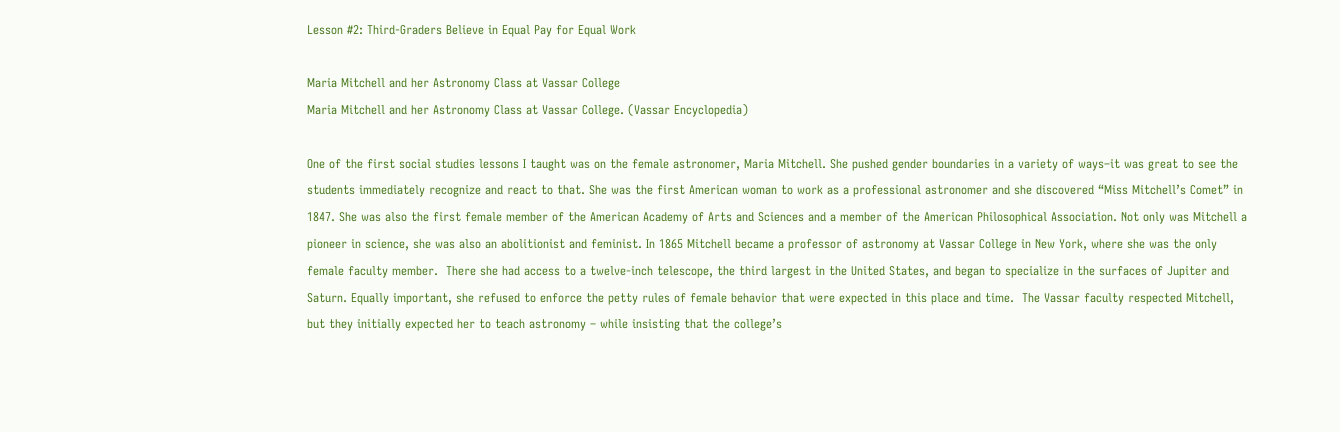Lesson #2: Third-Graders Believe in Equal Pay for Equal Work

Maria Mitchell and her Astronomy Class at Vassar College
Maria Mitchell and her Astronomy Class at Vassar College. (Vassar Encyclopedia)

One of the first social studies lessons I taught was on the female astronomer, Maria Mitchell. She pushed gender boundaries in a variety of ways–it was great to see the students immediately recognize and react to that. She was the first American woman to work as a professional astronomer and she discovered “Miss Mitchell’s Comet” in 1847. She was also the first female member of the American Academy of Arts and Sciences and a member of the American Philosophical Association. Not only was Mitchell a pioneer in science, she was also an abolitionist and feminist. In 1865 Mitchell became a professor of astronomy at Vassar College in New York, where she was the only female faculty member.  There she had access to a twelve-inch telescope, the third largest in the United States, and began to specialize in the surfaces of Jupiter and Saturn. Equally important, she refused to enforce the petty rules of female behavior that were expected in this place and time.  The Vassar faculty respected Mitchell, but they initially expected her to teach astronomy – while insisting that the college’s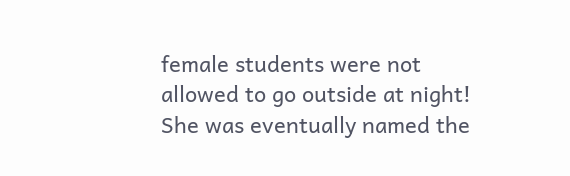female students were not allowed to go outside at night! She was eventually named the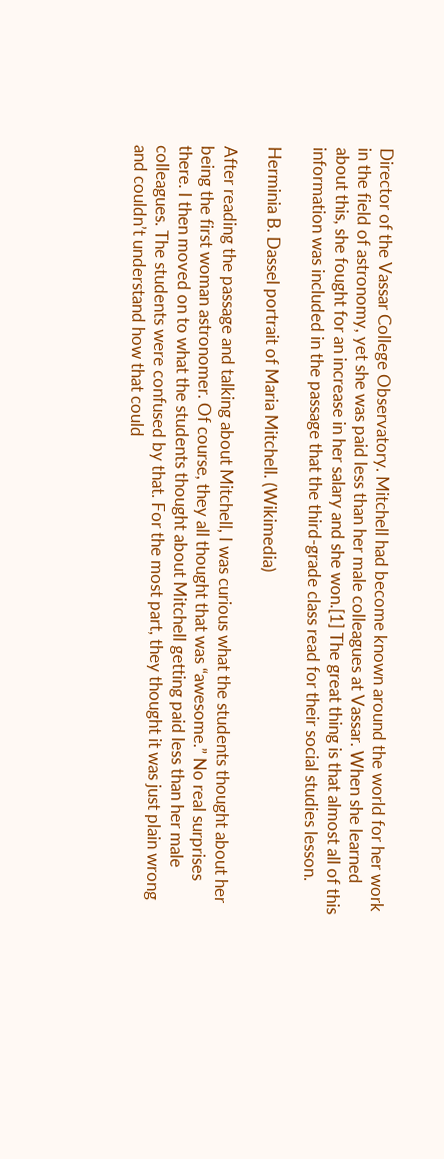Director of the Vassar College Observatory. Mitchell had become known around the world for her work in the field of astronomy, yet she was paid less than her male colleagues at Vassar. When she learned about this, she fought for an increase in her salary and she won.[1] The great thing is that almost all of this information was included in the passage that the third-grade class read for their social studies lesson.

Herminia B. Dassel portrait of Maria Mitchell. (Wikimedia)

After reading the passage and talking about Mitchell, I was curious what the students thought about her being the first woman astronomer. Of course, they all thought that was “awesome.” No real surprises there. I then moved on to what the students thought about Mitchell getting paid less than her male colleagues. The students were confused by that. For the most part, they thought it was just plain wrong and couldn’t understand how that could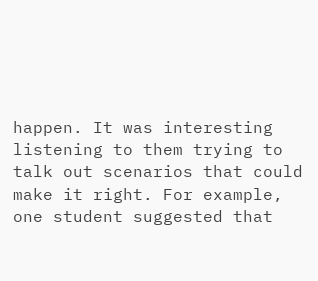happen. It was interesting listening to them trying to talk out scenarios that could make it right. For example, one student suggested that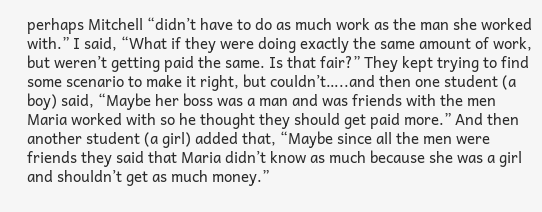perhaps Mitchell “didn’t have to do as much work as the man she worked with.” I said, “What if they were doing exactly the same amount of work, but weren’t getting paid the same. Is that fair?” They kept trying to find some scenario to make it right, but couldn’t…..and then one student (a boy) said, “Maybe her boss was a man and was friends with the men Maria worked with so he thought they should get paid more.” And then another student (a girl) added that, “Maybe since all the men were friends they said that Maria didn’t know as much because she was a girl and shouldn’t get as much money.”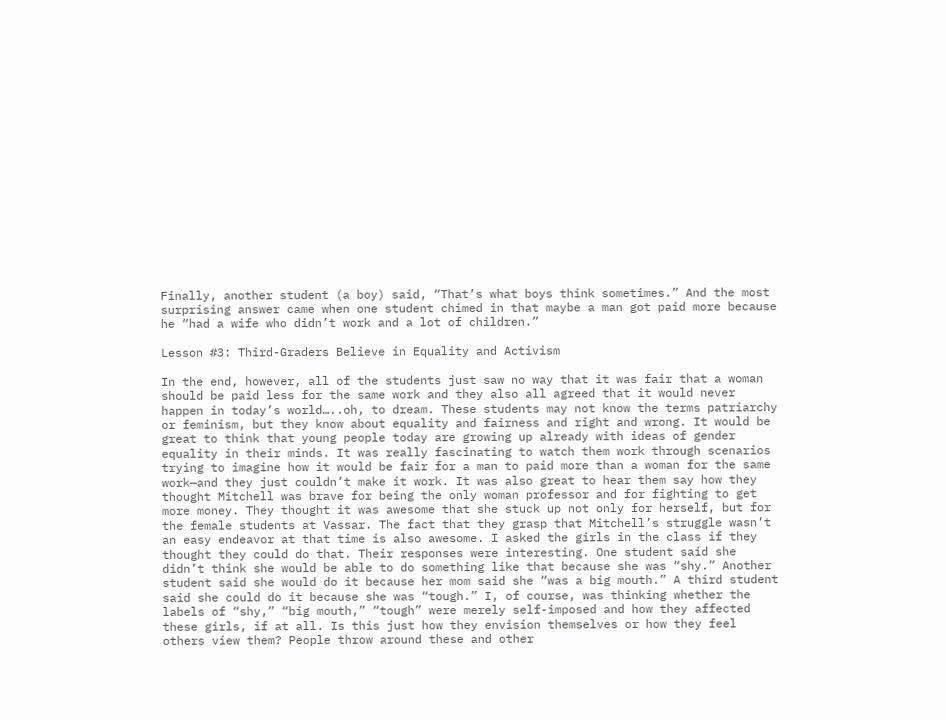Finally, another student (a boy) said, “That’s what boys think sometimes.” And the most surprising answer came when one student chimed in that maybe a man got paid more because he “had a wife who didn’t work and a lot of children.”

Lesson #3: Third-Graders Believe in Equality and Activism

In the end, however, all of the students just saw no way that it was fair that a woman should be paid less for the same work and they also all agreed that it would never happen in today’s world…..oh, to dream. These students may not know the terms patriarchy or feminism, but they know about equality and fairness and right and wrong. It would be great to think that young people today are growing up already with ideas of gender equality in their minds. It was really fascinating to watch them work through scenarios trying to imagine how it would be fair for a man to paid more than a woman for the same work—and they just couldn’t make it work. It was also great to hear them say how they thought Mitchell was brave for being the only woman professor and for fighting to get more money. They thought it was awesome that she stuck up not only for herself, but for the female students at Vassar. The fact that they grasp that Mitchell’s struggle wasn’t an easy endeavor at that time is also awesome. I asked the girls in the class if they thought they could do that. Their responses were interesting. One student said she didn’t think she would be able to do something like that because she was “shy.” Another student said she would do it because her mom said she “was a big mouth.” A third student said she could do it because she was “tough.” I, of course, was thinking whether the labels of “shy,” “big mouth,” “tough” were merely self-imposed and how they affected these girls, if at all. Is this just how they envision themselves or how they feel others view them? People throw around these and other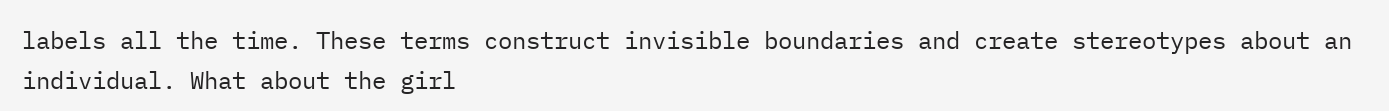labels all the time. These terms construct invisible boundaries and create stereotypes about an individual. What about the girl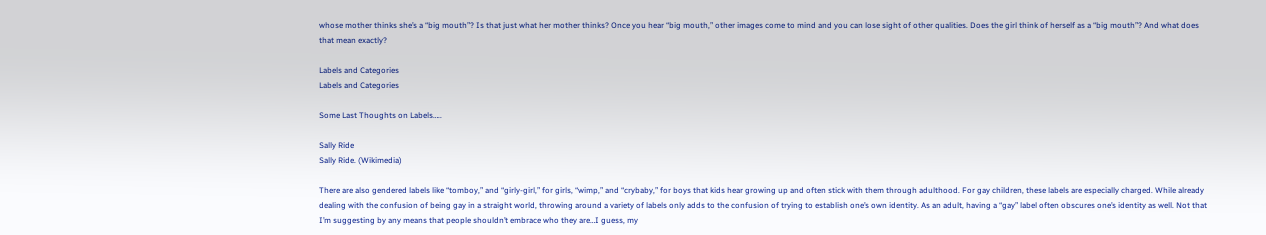whose mother thinks she’s a “big mouth”? Is that just what her mother thinks? Once you hear “big mouth,” other images come to mind and you can lose sight of other qualities. Does the girl think of herself as a “big mouth”? And what does that mean exactly?

Labels and Categories
Labels and Categories

Some Last Thoughts on Labels…..

Sally Ride
Sally Ride. (Wikimedia)

There are also gendered labels like “tomboy,” and “girly-girl,” for girls, “wimp,” and “crybaby,” for boys that kids hear growing up and often stick with them through adulthood. For gay children, these labels are especially charged. While already dealing with the confusion of being gay in a straight world, throwing around a variety of labels only adds to the confusion of trying to establish one’s own identity. As an adult, having a “gay” label often obscures one’s identity as well. Not that I’m suggesting by any means that people shouldn’t embrace who they are…I guess, my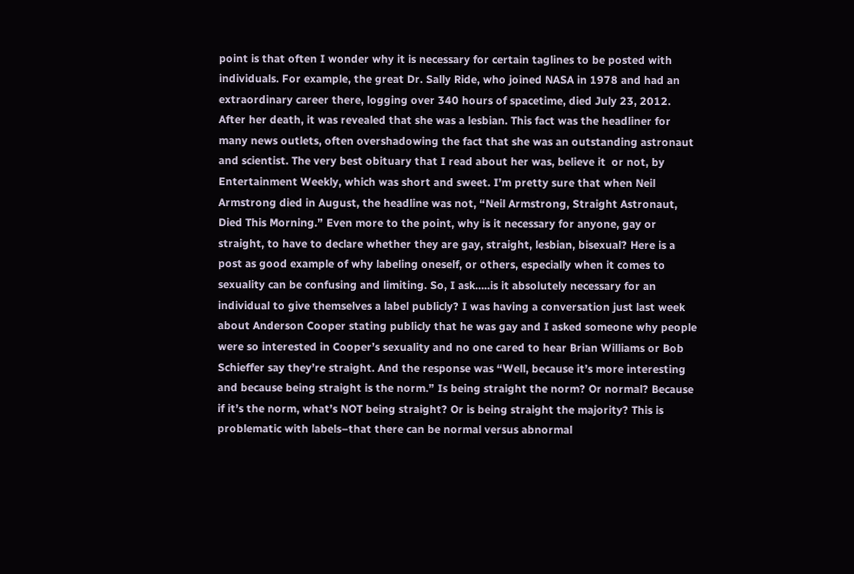point is that often I wonder why it is necessary for certain taglines to be posted with individuals. For example, the great Dr. Sally Ride, who joined NASA in 1978 and had an extraordinary career there, logging over 340 hours of spacetime, died July 23, 2012. After her death, it was revealed that she was a lesbian. This fact was the headliner for many news outlets, often overshadowing the fact that she was an outstanding astronaut and scientist. The very best obituary that I read about her was, believe it  or not, by Entertainment Weekly, which was short and sweet. I’m pretty sure that when Neil Armstrong died in August, the headline was not, “Neil Armstrong, Straight Astronaut, Died This Morning.” Even more to the point, why is it necessary for anyone, gay or straight, to have to declare whether they are gay, straight, lesbian, bisexual? Here is a post as good example of why labeling oneself, or others, especially when it comes to sexuality can be confusing and limiting. So, I ask…..is it absolutely necessary for an individual to give themselves a label publicly? I was having a conversation just last week about Anderson Cooper stating publicly that he was gay and I asked someone why people were so interested in Cooper’s sexuality and no one cared to hear Brian Williams or Bob Schieffer say they’re straight. And the response was “Well, because it’s more interesting and because being straight is the norm.” Is being straight the norm? Or normal? Because if it’s the norm, what’s NOT being straight? Or is being straight the majority? This is problematic with labels–that there can be normal versus abnormal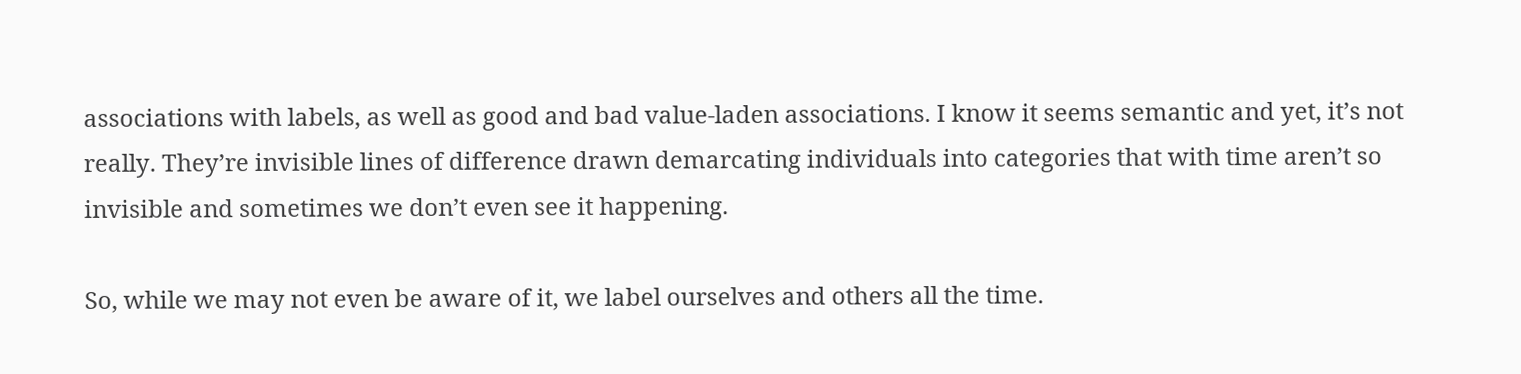associations with labels, as well as good and bad value-laden associations. I know it seems semantic and yet, it’s not really. They’re invisible lines of difference drawn demarcating individuals into categories that with time aren’t so invisible and sometimes we don’t even see it happening.

So, while we may not even be aware of it, we label ourselves and others all the time.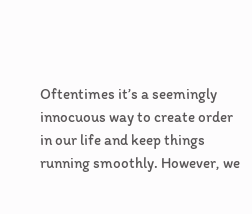Oftentimes it’s a seemingly innocuous way to create order in our life and keep things running smoothly. However, we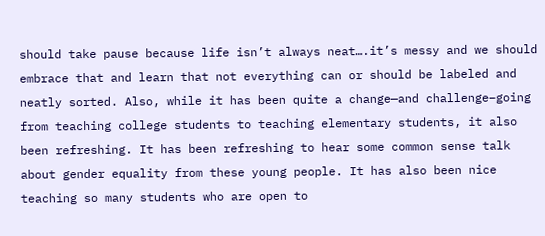should take pause because life isn’t always neat….it’s messy and we should embrace that and learn that not everything can or should be labeled and neatly sorted. Also, while it has been quite a change—and challenge–going from teaching college students to teaching elementary students, it also been refreshing. It has been refreshing to hear some common sense talk about gender equality from these young people. It has also been nice teaching so many students who are open to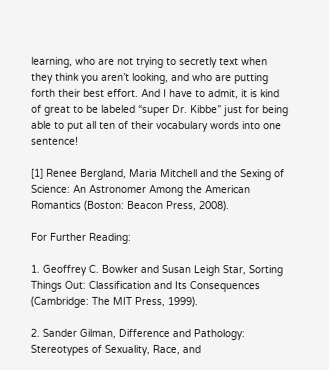learning, who are not trying to secretly text when they think you aren’t looking, and who are putting forth their best effort. And I have to admit, it is kind of great to be labeled “super Dr. Kibbe” just for being able to put all ten of their vocabulary words into one sentence!

[1] Renee Bergland, Maria Mitchell and the Sexing of Science: An Astronomer Among the American Romantics (Boston: Beacon Press, 2008).

For Further Reading:

1. Geoffrey C. Bowker and Susan Leigh Star, Sorting Things Out: Classification and Its Consequences (Cambridge: The MIT Press, 1999).

2. Sander Gilman, Difference and Pathology: Stereotypes of Sexuality, Race, and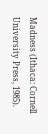Madness (Ithaca: Cornell University Press, 1985).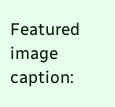Featured image caption: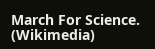March For Science. (Wikimedia)